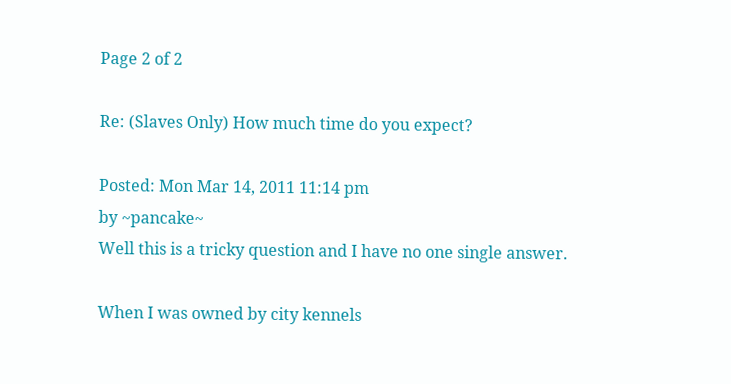Page 2 of 2

Re: (Slaves Only) How much time do you expect?

Posted: Mon Mar 14, 2011 11:14 pm
by ~pancake~
Well this is a tricky question and I have no one single answer.

When I was owned by city kennels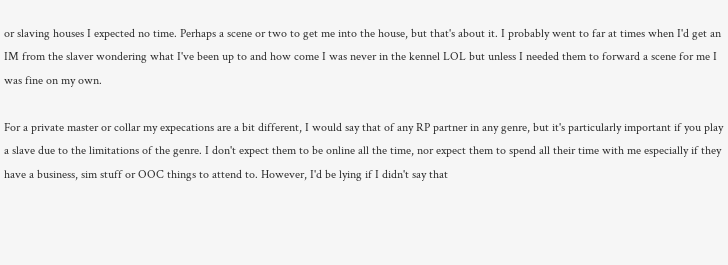or slaving houses I expected no time. Perhaps a scene or two to get me into the house, but that's about it. I probably went to far at times when I'd get an IM from the slaver wondering what I've been up to and how come I was never in the kennel LOL but unless I needed them to forward a scene for me I was fine on my own.

For a private master or collar my expecations are a bit different, I would say that of any RP partner in any genre, but it's particularly important if you play a slave due to the limitations of the genre. I don't expect them to be online all the time, nor expect them to spend all their time with me especially if they have a business, sim stuff or OOC things to attend to. However, I'd be lying if I didn't say that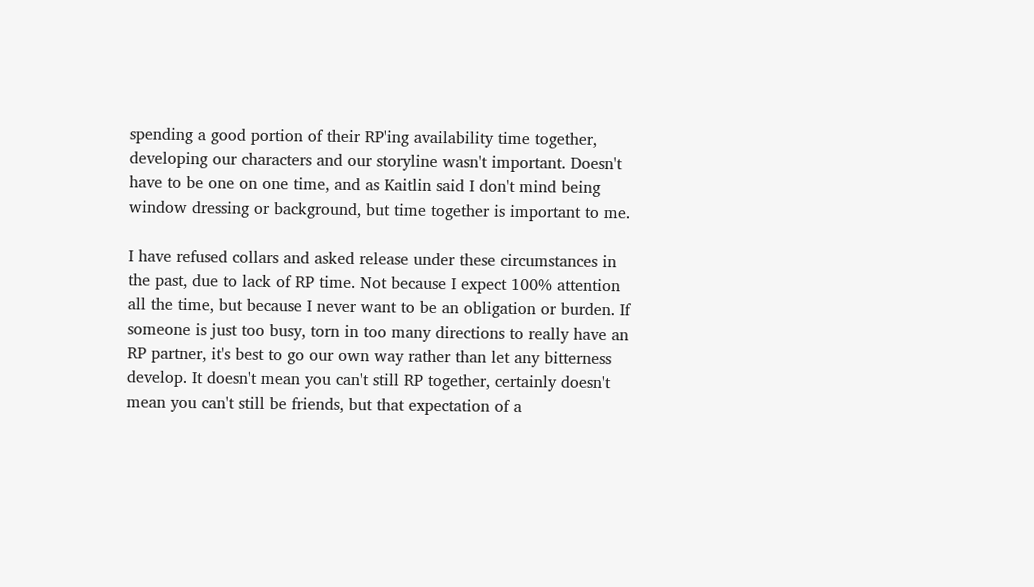spending a good portion of their RP'ing availability time together, developing our characters and our storyline wasn't important. Doesn't have to be one on one time, and as Kaitlin said I don't mind being window dressing or background, but time together is important to me.

I have refused collars and asked release under these circumstances in the past, due to lack of RP time. Not because I expect 100% attention all the time, but because I never want to be an obligation or burden. If someone is just too busy, torn in too many directions to really have an RP partner, it's best to go our own way rather than let any bitterness develop. It doesn't mean you can't still RP together, certainly doesn't mean you can't still be friends, but that expectation of a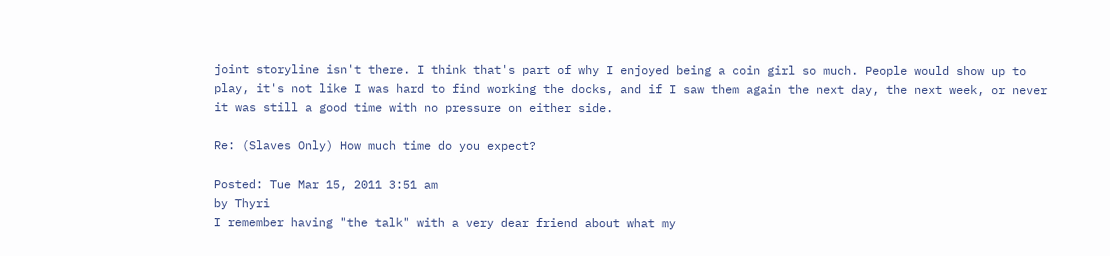joint storyline isn't there. I think that's part of why I enjoyed being a coin girl so much. People would show up to play, it's not like I was hard to find working the docks, and if I saw them again the next day, the next week, or never it was still a good time with no pressure on either side.

Re: (Slaves Only) How much time do you expect?

Posted: Tue Mar 15, 2011 3:51 am
by Thyri
I remember having "the talk" with a very dear friend about what my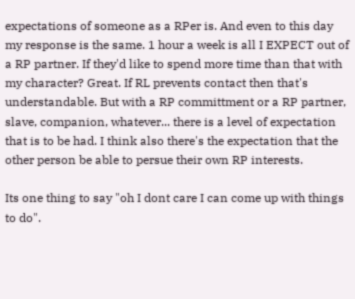expectations of someone as a RPer is. And even to this day my response is the same. 1 hour a week is all I EXPECT out of a RP partner. If they'd like to spend more time than that with my character? Great. If RL prevents contact then that's understandable. But with a RP committment or a RP partner, slave, companion, whatever... there is a level of expectation that is to be had. I think also there's the expectation that the other person be able to persue their own RP interests.

Its one thing to say "oh I dont care I can come up with things to do".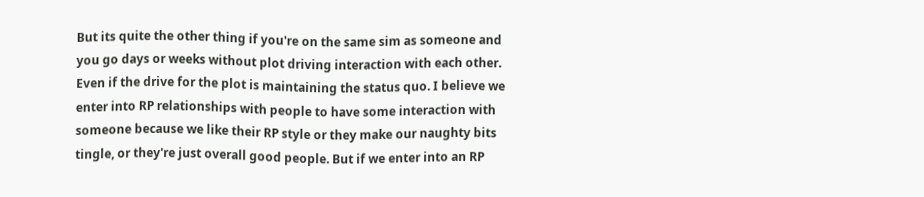But its quite the other thing if you're on the same sim as someone and you go days or weeks without plot driving interaction with each other. Even if the drive for the plot is maintaining the status quo. I believe we enter into RP relationships with people to have some interaction with someone because we like their RP style or they make our naughty bits tingle, or they're just overall good people. But if we enter into an RP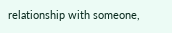relationship with someone,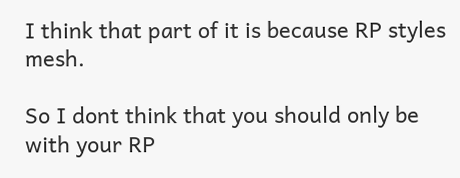I think that part of it is because RP styles mesh.

So I dont think that you should only be with your RP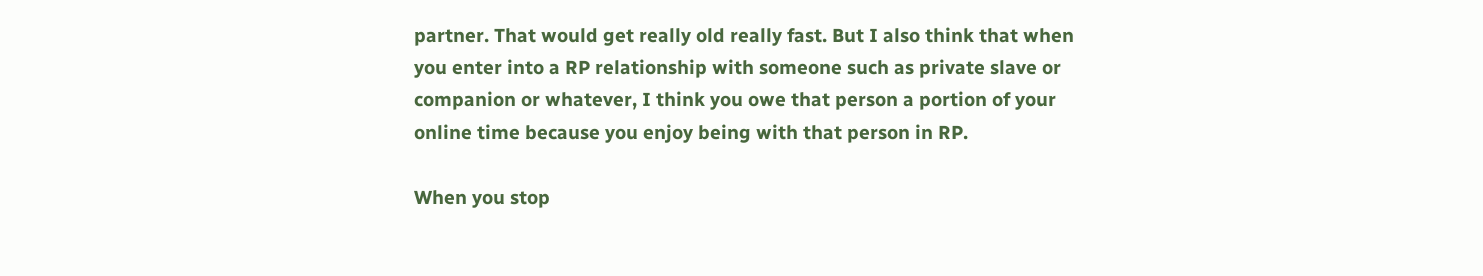partner. That would get really old really fast. But I also think that when you enter into a RP relationship with someone such as private slave or companion or whatever, I think you owe that person a portion of your online time because you enjoy being with that person in RP.

When you stop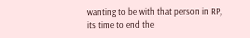wanting to be with that person in RP, its time to end the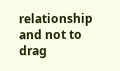relationship and not to drag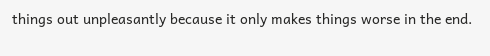things out unpleasantly because it only makes things worse in the end.